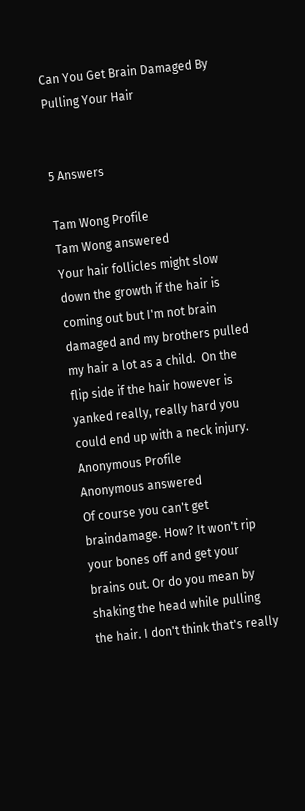Can You Get Brain Damaged By Pulling Your Hair


5 Answers

Tam Wong Profile
Tam Wong answered
Your hair follicles might slow down the growth if the hair is coming out but I'm not brain damaged and my brothers pulled my hair a lot as a child.  On the flip side if the hair however is yanked really, really hard you could end up with a neck injury.
Anonymous Profile
Anonymous answered
Of course you can't get braindamage. How? It won't rip your bones off and get your brains out. Or do you mean by shaking the head while pulling the hair. I don't think that's really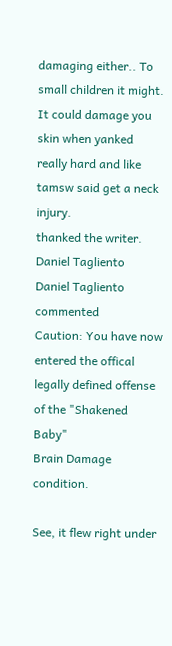damaging either.. To small children it might.
It could damage you skin when yanked really hard and like tamsw said get a neck injury.
thanked the writer.
Daniel Tagliento
Daniel Tagliento commented
Caution: You have now entered the offical legally defined offense of the "Shakened Baby"
Brain Damage condition.

See, it flew right under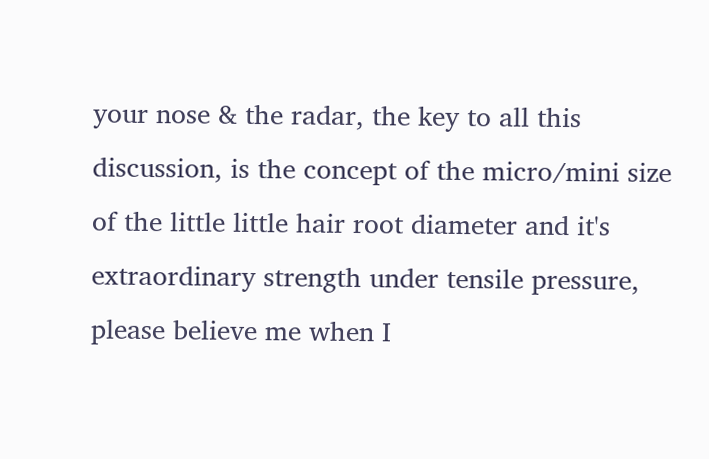your nose & the radar, the key to all this discussion, is the concept of the micro/mini size of the little little hair root diameter and it's extraordinary strength under tensile pressure, please believe me when I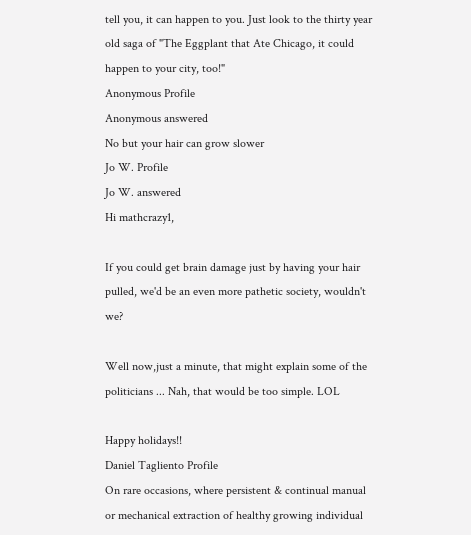tell you, it can happen to you. Just look to the thirty year old saga of "The Eggplant that Ate Chicago, it could happen to your city, too!"
Anonymous Profile
Anonymous answered
No but your hair can grow slower
Jo W. Profile
Jo W. answered
Hi mathcrazy1,

If you could get brain damage just by having your hair pulled, we'd be an even more pathetic society, wouldn't we?

Well now,just a minute, that might explain some of the politicians ... Nah, that would be too simple. LOL

Happy holidays!!
Daniel Tagliento Profile
On rare occasions, where persistent & continual manual or mechanical extraction of healthy growing individual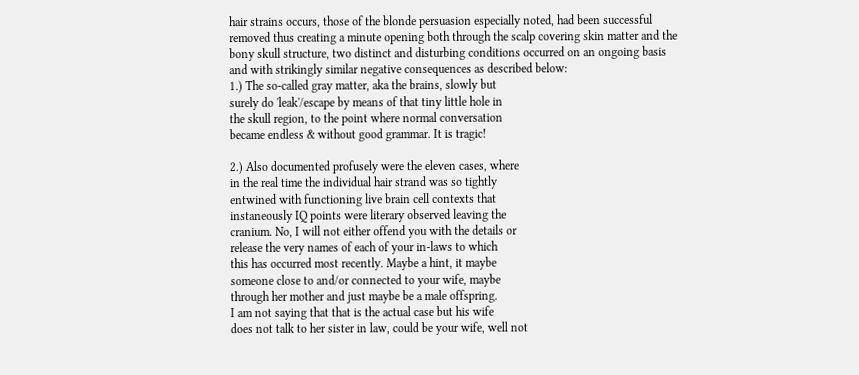hair strains occurs, those of the blonde persuasion especially noted, had been successful removed thus creating a minute opening both through the scalp covering skin matter and the bony skull structure, two distinct and disturbing conditions occurred on an ongoing basis and with strikingly similar negative consequences as described below:
1.) The so-called gray matter, aka the brains, slowly but
surely do 'leak'/escape by means of that tiny little hole in
the skull region, to the point where normal conversation
became endless & without good grammar. It is tragic!

2.) Also documented profusely were the eleven cases, where
in the real time the individual hair strand was so tightly
entwined with functioning live brain cell contexts that
instaneously IQ points were literary observed leaving the
cranium. No, I will not either offend you with the details or
release the very names of each of your in-laws to which
this has occurred most recently. Maybe a hint, it maybe
someone close to and/or connected to your wife, maybe
through her mother and just maybe be a male offspring.
I am not saying that that is the actual case but his wife
does not talk to her sister in law, could be your wife, well not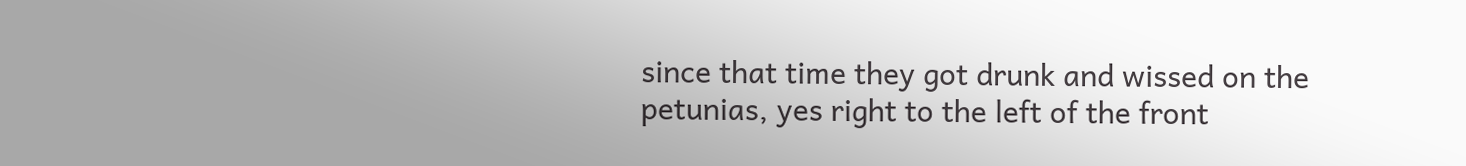since that time they got drunk and wissed on the
petunias, yes right to the left of the front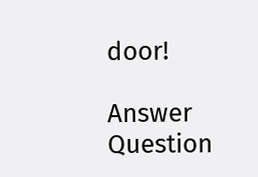door!

Answer Question